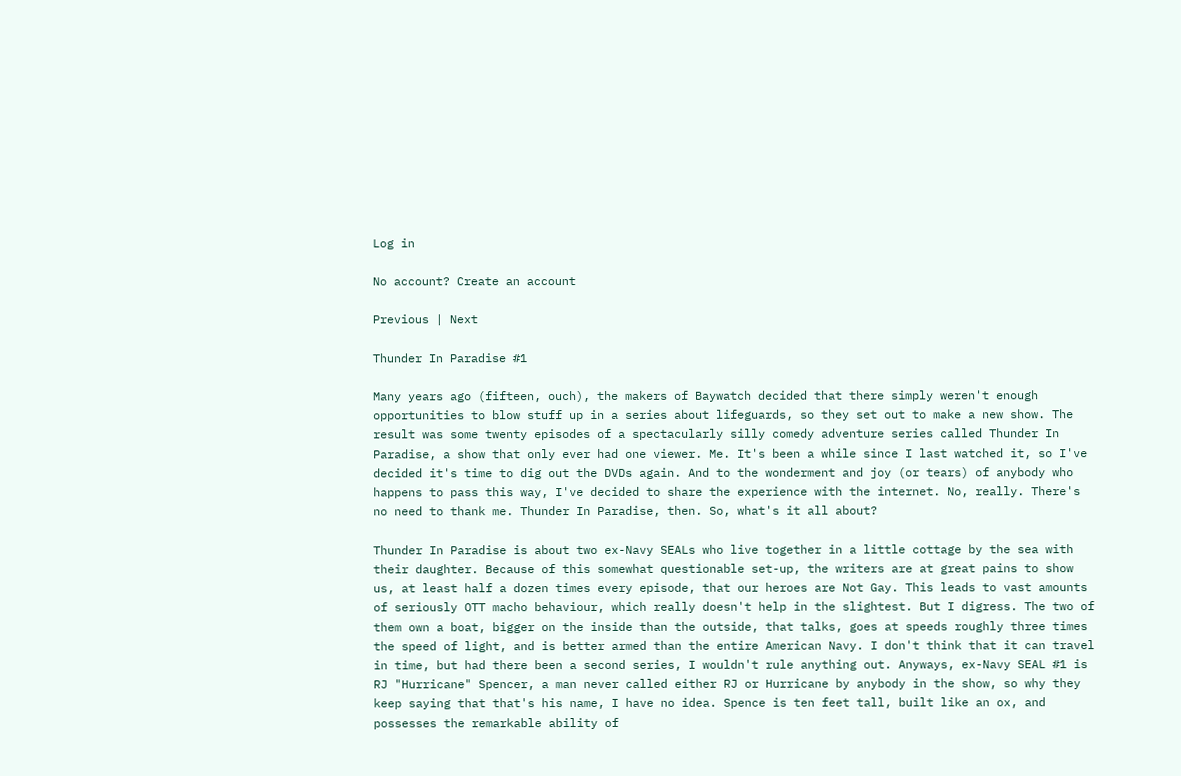Log in

No account? Create an account

Previous | Next

Thunder In Paradise #1

Many years ago (fifteen, ouch), the makers of Baywatch decided that there simply weren't enough opportunities to blow stuff up in a series about lifeguards, so they set out to make a new show. The result was some twenty episodes of a spectacularly silly comedy adventure series called Thunder In Paradise, a show that only ever had one viewer. Me. It's been a while since I last watched it, so I've decided it's time to dig out the DVDs again. And to the wonderment and joy (or tears) of anybody who happens to pass this way, I've decided to share the experience with the internet. No, really. There's no need to thank me. Thunder In Paradise, then. So, what's it all about?

Thunder In Paradise is about two ex-Navy SEALs who live together in a little cottage by the sea with their daughter. Because of this somewhat questionable set-up, the writers are at great pains to show us, at least half a dozen times every episode, that our heroes are Not Gay. This leads to vast amounts of seriously OTT macho behaviour, which really doesn't help in the slightest. But I digress. The two of them own a boat, bigger on the inside than the outside, that talks, goes at speeds roughly three times the speed of light, and is better armed than the entire American Navy. I don't think that it can travel in time, but had there been a second series, I wouldn't rule anything out. Anyways, ex-Navy SEAL #1 is RJ "Hurricane" Spencer, a man never called either RJ or Hurricane by anybody in the show, so why they keep saying that that's his name, I have no idea. Spence is ten feet tall, built like an ox, and possesses the remarkable ability of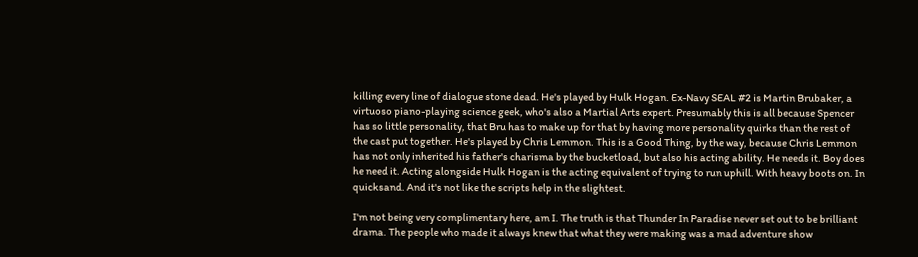killing every line of dialogue stone dead. He's played by Hulk Hogan. Ex-Navy SEAL #2 is Martin Brubaker, a virtuoso piano-playing science geek, who's also a Martial Arts expert. Presumably this is all because Spencer has so little personality, that Bru has to make up for that by having more personality quirks than the rest of the cast put together. He's played by Chris Lemmon. This is a Good Thing, by the way, because Chris Lemmon has not only inherited his father's charisma by the bucketload, but also his acting ability. He needs it. Boy does he need it. Acting alongside Hulk Hogan is the acting equivalent of trying to run uphill. With heavy boots on. In quicksand. And it's not like the scripts help in the slightest.

I'm not being very complimentary here, am I. The truth is that Thunder In Paradise never set out to be brilliant drama. The people who made it always knew that what they were making was a mad adventure show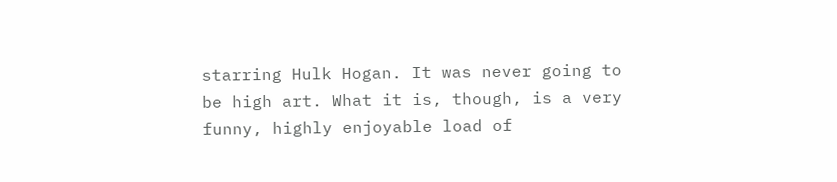starring Hulk Hogan. It was never going to be high art. What it is, though, is a very funny, highly enjoyable load of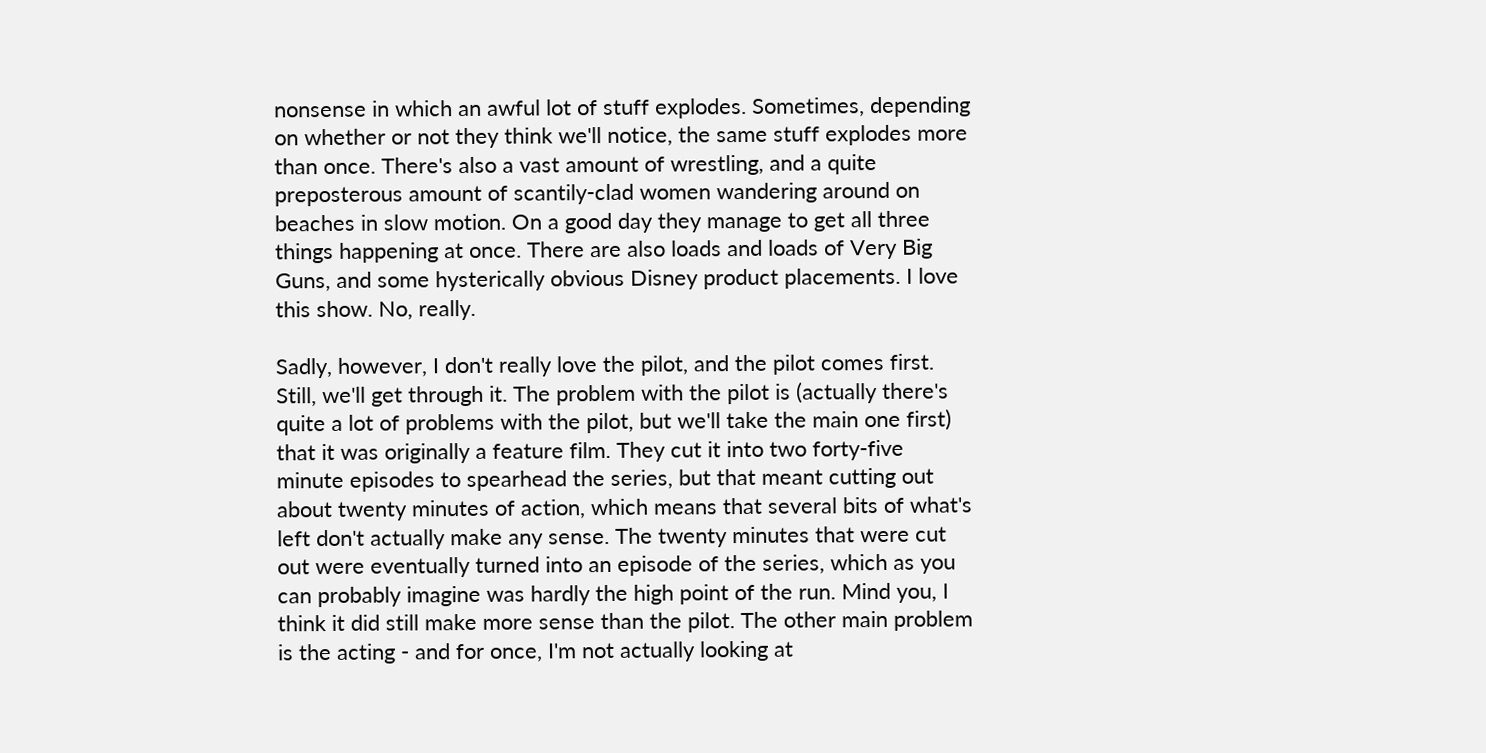nonsense in which an awful lot of stuff explodes. Sometimes, depending on whether or not they think we'll notice, the same stuff explodes more than once. There's also a vast amount of wrestling, and a quite preposterous amount of scantily-clad women wandering around on beaches in slow motion. On a good day they manage to get all three things happening at once. There are also loads and loads of Very Big Guns, and some hysterically obvious Disney product placements. I love this show. No, really.

Sadly, however, I don't really love the pilot, and the pilot comes first. Still, we'll get through it. The problem with the pilot is (actually there's quite a lot of problems with the pilot, but we'll take the main one first) that it was originally a feature film. They cut it into two forty-five minute episodes to spearhead the series, but that meant cutting out about twenty minutes of action, which means that several bits of what's left don't actually make any sense. The twenty minutes that were cut out were eventually turned into an episode of the series, which as you can probably imagine was hardly the high point of the run. Mind you, I think it did still make more sense than the pilot. The other main problem is the acting - and for once, I'm not actually looking at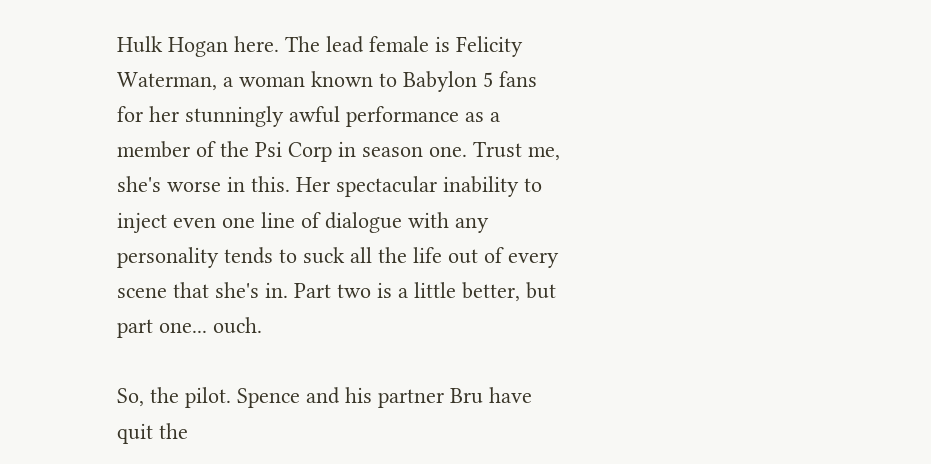Hulk Hogan here. The lead female is Felicity Waterman, a woman known to Babylon 5 fans for her stunningly awful performance as a member of the Psi Corp in season one. Trust me, she's worse in this. Her spectacular inability to inject even one line of dialogue with any personality tends to suck all the life out of every scene that she's in. Part two is a little better, but part one... ouch.

So, the pilot. Spence and his partner Bru have quit the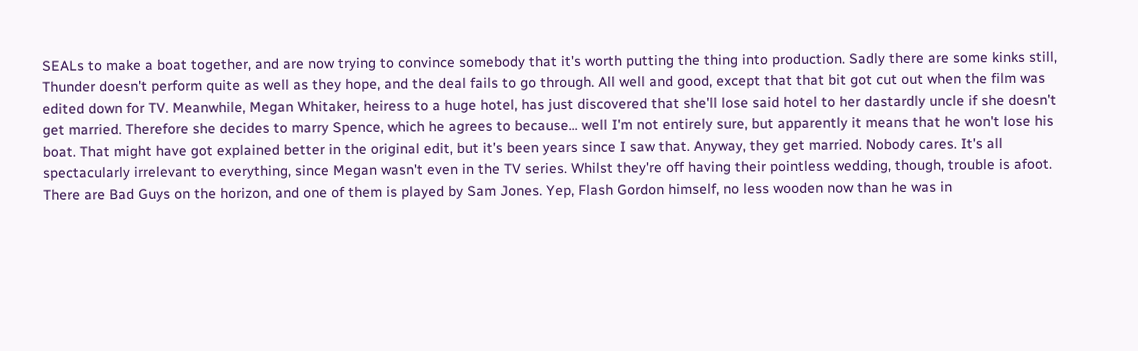SEALs to make a boat together, and are now trying to convince somebody that it's worth putting the thing into production. Sadly there are some kinks still, Thunder doesn't perform quite as well as they hope, and the deal fails to go through. All well and good, except that that bit got cut out when the film was edited down for TV. Meanwhile, Megan Whitaker, heiress to a huge hotel, has just discovered that she'll lose said hotel to her dastardly uncle if she doesn't get married. Therefore she decides to marry Spence, which he agrees to because... well I'm not entirely sure, but apparently it means that he won't lose his boat. That might have got explained better in the original edit, but it's been years since I saw that. Anyway, they get married. Nobody cares. It's all spectacularly irrelevant to everything, since Megan wasn't even in the TV series. Whilst they're off having their pointless wedding, though, trouble is afoot. There are Bad Guys on the horizon, and one of them is played by Sam Jones. Yep, Flash Gordon himself, no less wooden now than he was in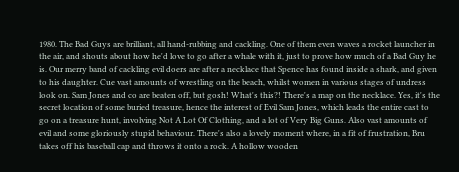1980. The Bad Guys are brilliant, all hand-rubbing and cackling. One of them even waves a rocket launcher in the air, and shouts about how he'd love to go after a whale with it, just to prove how much of a Bad Guy he is. Our merry band of cackling evil doers are after a necklace that Spence has found inside a shark, and given to his daughter. Cue vast amounts of wrestling on the beach, whilst women in various stages of undress look on. Sam Jones and co are beaten off, but gosh! What's this?! There's a map on the necklace. Yes, it's the secret location of some buried treasure, hence the interest of Evil Sam Jones, which leads the entire cast to go on a treasure hunt, involving Not A Lot Of Clothing, and a lot of Very Big Guns. Also vast amounts of evil and some gloriously stupid behaviour. There's also a lovely moment where, in a fit of frustration, Bru takes off his baseball cap and throws it onto a rock. A hollow wooden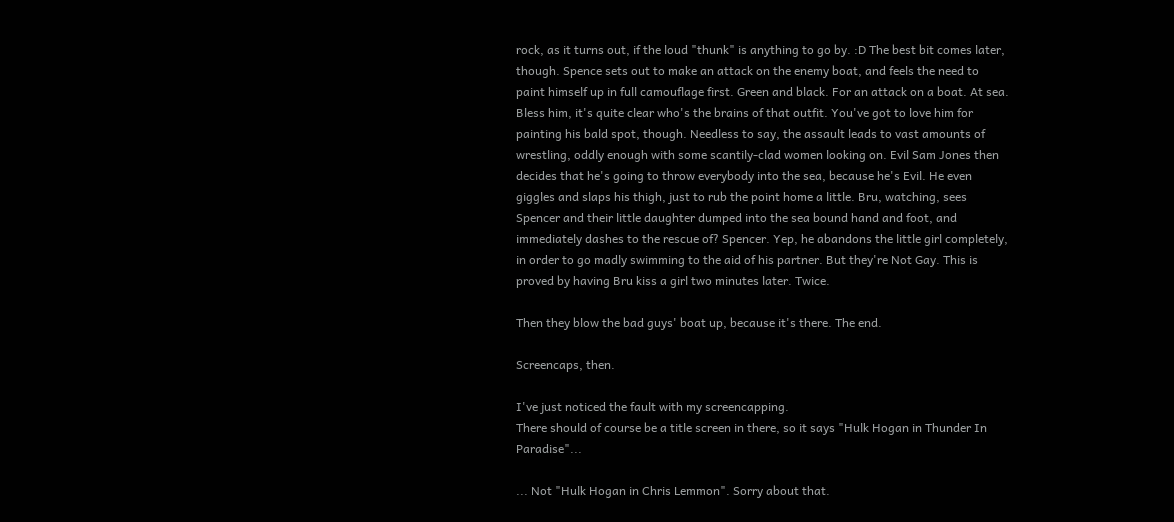rock, as it turns out, if the loud "thunk" is anything to go by. :D The best bit comes later, though. Spence sets out to make an attack on the enemy boat, and feels the need to paint himself up in full camouflage first. Green and black. For an attack on a boat. At sea. Bless him, it's quite clear who's the brains of that outfit. You've got to love him for painting his bald spot, though. Needless to say, the assault leads to vast amounts of wrestling, oddly enough with some scantily-clad women looking on. Evil Sam Jones then decides that he's going to throw everybody into the sea, because he's Evil. He even giggles and slaps his thigh, just to rub the point home a little. Bru, watching, sees Spencer and their little daughter dumped into the sea bound hand and foot, and immediately dashes to the rescue of? Spencer. Yep, he abandons the little girl completely, in order to go madly swimming to the aid of his partner. But they're Not Gay. This is proved by having Bru kiss a girl two minutes later. Twice.

Then they blow the bad guys' boat up, because it's there. The end.

Screencaps, then.

I've just noticed the fault with my screencapping.
There should of course be a title screen in there, so it says "Hulk Hogan in Thunder In Paradise"...

... Not "Hulk Hogan in Chris Lemmon". Sorry about that.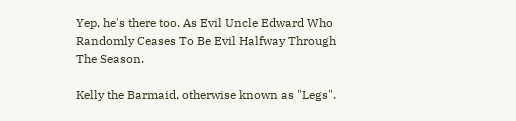Yep, he's there too. As Evil Uncle Edward Who Randomly Ceases To Be Evil Halfway Through The Season.

Kelly the Barmaid, otherwise known as "Legs".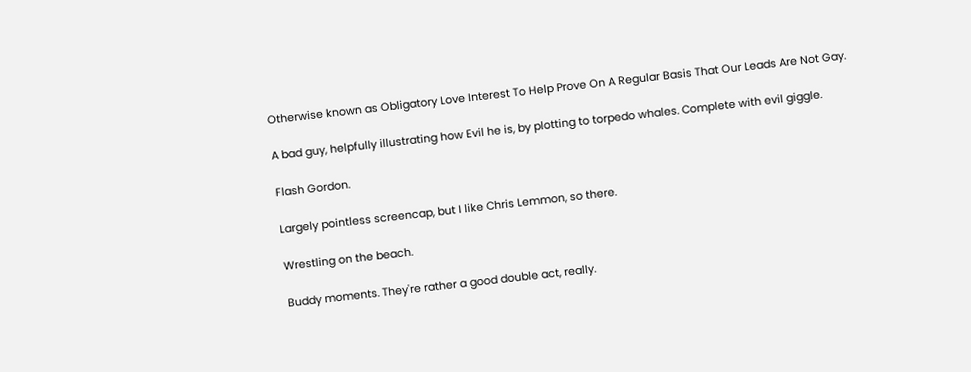Otherwise known as Obligatory Love Interest To Help Prove On A Regular Basis That Our Leads Are Not Gay.

A bad guy, helpfully illustrating how Evil he is, by plotting to torpedo whales. Complete with evil giggle.

Flash Gordon.

Largely pointless screencap, but I like Chris Lemmon, so there.

Wrestling on the beach.

Buddy moments. They're rather a good double act, really.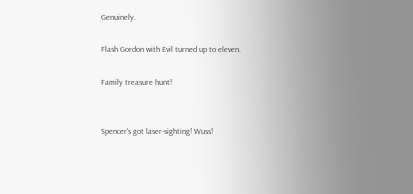Genuinely.

Flash Gordon with Evil turned up to eleven.

Family treasure hunt!


Spencer's got laser-sighting! Wuss!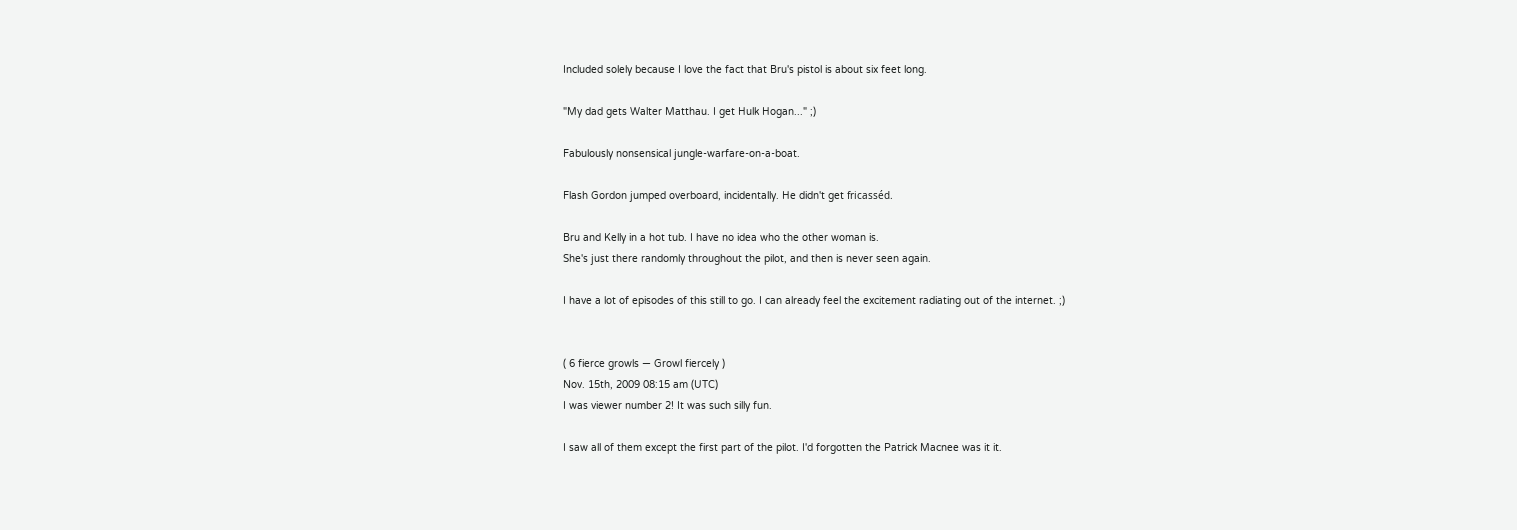Included solely because I love the fact that Bru's pistol is about six feet long.

"My dad gets Walter Matthau. I get Hulk Hogan..." ;)

Fabulously nonsensical jungle-warfare-on-a-boat.

Flash Gordon jumped overboard, incidentally. He didn't get fricasséd.

Bru and Kelly in a hot tub. I have no idea who the other woman is.
She's just there randomly throughout the pilot, and then is never seen again.

I have a lot of episodes of this still to go. I can already feel the excitement radiating out of the internet. ;)


( 6 fierce growls — Growl fiercely )
Nov. 15th, 2009 08:15 am (UTC)
I was viewer number 2! It was such silly fun.

I saw all of them except the first part of the pilot. I'd forgotten the Patrick Macnee was it it.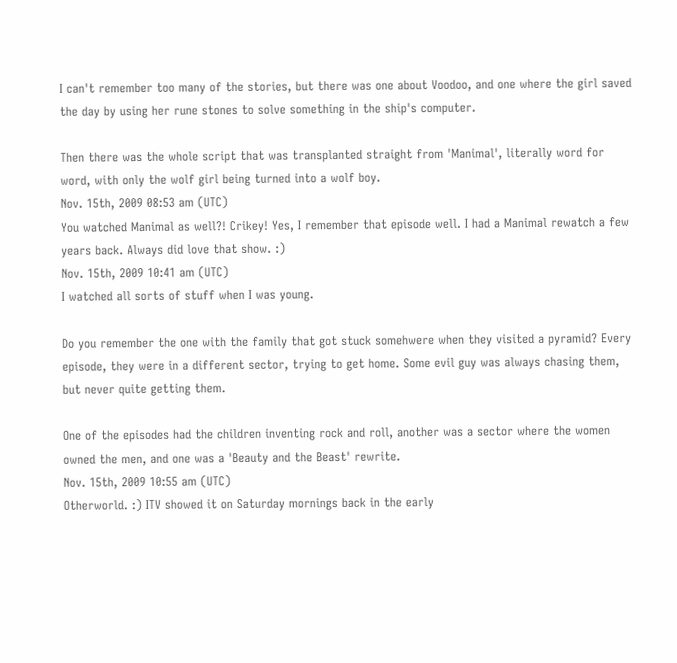I can't remember too many of the stories, but there was one about Voodoo, and one where the girl saved the day by using her rune stones to solve something in the ship's computer.

Then there was the whole script that was transplanted straight from 'Manimal', literally word for word, with only the wolf girl being turned into a wolf boy.
Nov. 15th, 2009 08:53 am (UTC)
You watched Manimal as well?! Crikey! Yes, I remember that episode well. I had a Manimal rewatch a few years back. Always did love that show. :)
Nov. 15th, 2009 10:41 am (UTC)
I watched all sorts of stuff when I was young.

Do you remember the one with the family that got stuck somehwere when they visited a pyramid? Every episode, they were in a different sector, trying to get home. Some evil guy was always chasing them, but never quite getting them.

One of the episodes had the children inventing rock and roll, another was a sector where the women owned the men, and one was a 'Beauty and the Beast' rewrite.
Nov. 15th, 2009 10:55 am (UTC)
Otherworld. :) ITV showed it on Saturday mornings back in the early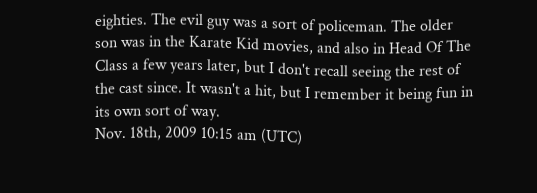eighties. The evil guy was a sort of policeman. The older son was in the Karate Kid movies, and also in Head Of The Class a few years later, but I don't recall seeing the rest of the cast since. It wasn't a hit, but I remember it being fun in its own sort of way.
Nov. 18th, 2009 10:15 am (UTC)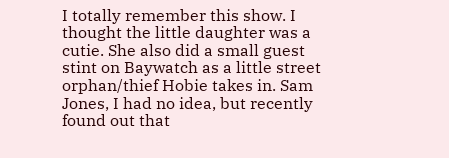I totally remember this show. I thought the little daughter was a cutie. She also did a small guest stint on Baywatch as a little street orphan/thief Hobie takes in. Sam Jones, I had no idea, but recently found out that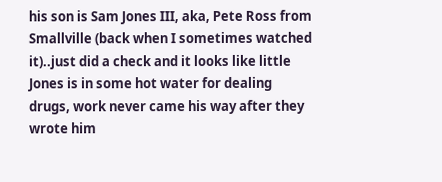his son is Sam Jones III, aka, Pete Ross from Smallville (back when I sometimes watched it)..just did a check and it looks like little Jones is in some hot water for dealing drugs, work never came his way after they wrote him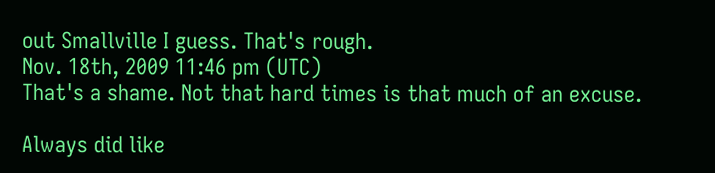out Smallville I guess. That's rough.
Nov. 18th, 2009 11:46 pm (UTC)
That's a shame. Not that hard times is that much of an excuse.

Always did like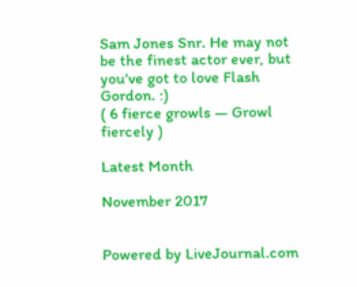Sam Jones Snr. He may not be the finest actor ever, but you've got to love Flash Gordon. :)
( 6 fierce growls — Growl fiercely )

Latest Month

November 2017


Powered by LiveJournal.com